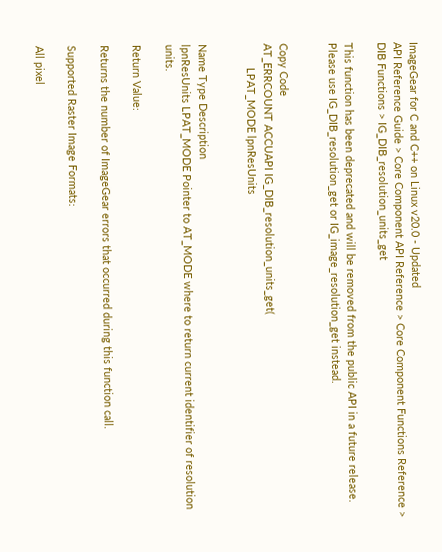ImageGear for C and C++ on Linux v20.0 - Updated
API Reference Guide > Core Component API Reference > Core Component Functions Reference > DIB Functions > IG_DIB_resolution_units_get

This function has been deprecated and will be removed from the public API in a future release. Please use IG_DIB_resolution_get or IG_image_resolution_get instead.


Copy Code
AT_ERRCOUNT ACCUAPI IG_DIB_resolution_units_get(
        LPAT_MODE lpnResUnits


Name Type Description
lpnResUnits LPAT_MODE Pointer to AT_MODE where to return current identifier of resolution units.

Return Value:

Returns the number of ImageGear errors that occurred during this function call.

Supported Raster Image Formats:

All pixel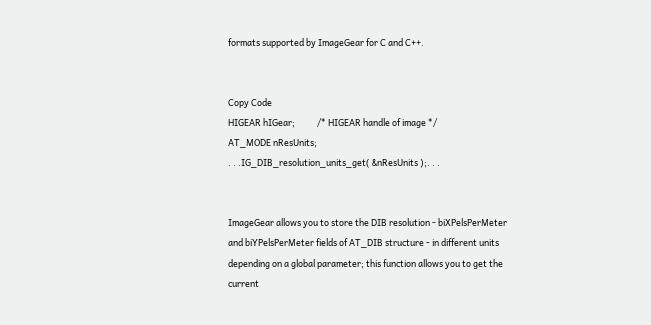formats supported by ImageGear for C and C++.


Copy Code
HIGEAR hIGear;           /* HIGEAR handle of image */
AT_MODE nResUnits;
. . .IG_DIB_resolution_units_get( &nResUnits );. . .


ImageGear allows you to store the DIB resolution - biXPelsPerMeter and biYPelsPerMeter fields of AT_DIB structure - in different units depending on a global parameter; this function allows you to get the current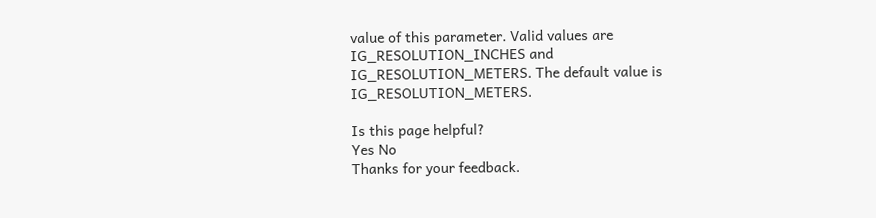value of this parameter. Valid values are IG_RESOLUTION_INCHES and IG_RESOLUTION_METERS. The default value is IG_RESOLUTION_METERS.

Is this page helpful?
Yes No
Thanks for your feedback.